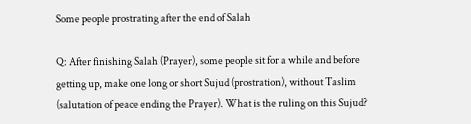Some people prostrating after the end of Salah

Q: After finishing Salah (Prayer), some people sit for a while and before getting up, make one long or short Sujud (prostration), without Taslim (salutation of peace ending the Prayer). What is the ruling on this Sujud?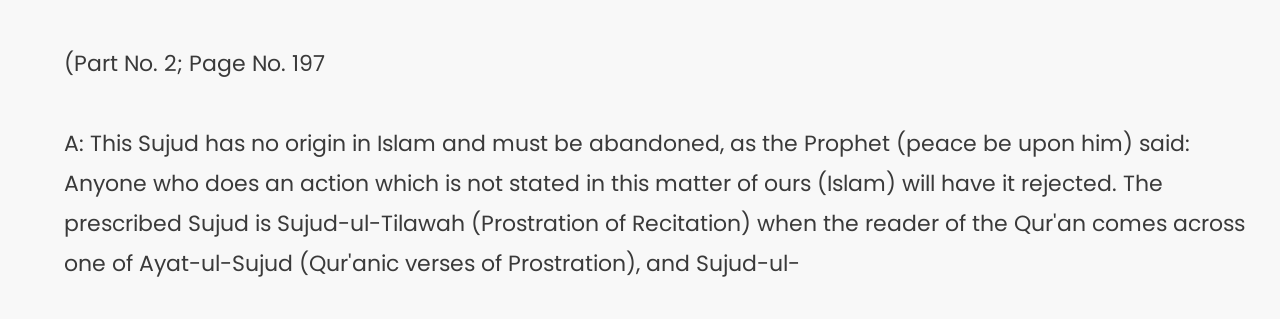(Part No. 2; Page No. 197

A: This Sujud has no origin in Islam and must be abandoned, as the Prophet (peace be upon him) said: Anyone who does an action which is not stated in this matter of ours (Islam) will have it rejected. The prescribed Sujud is Sujud-ul-Tilawah (Prostration of Recitation) when the reader of the Qur'an comes across one of Ayat-ul-Sujud (Qur'anic verses of Prostration), and Sujud-ul-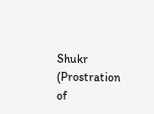Shukr (Prostration of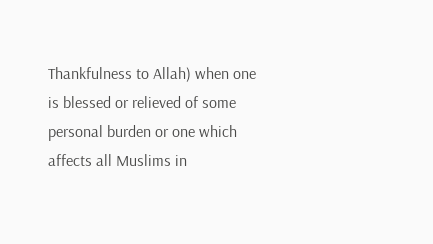Thankfulness to Allah) when one is blessed or relieved of some personal burden or one which affects all Muslims in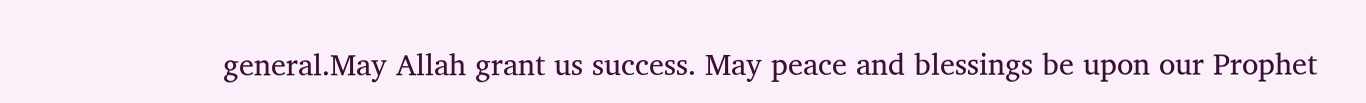general.May Allah grant us success. May peace and blessings be upon our Prophet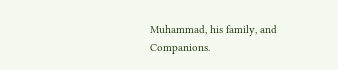Muhammad, his family, and Companions.